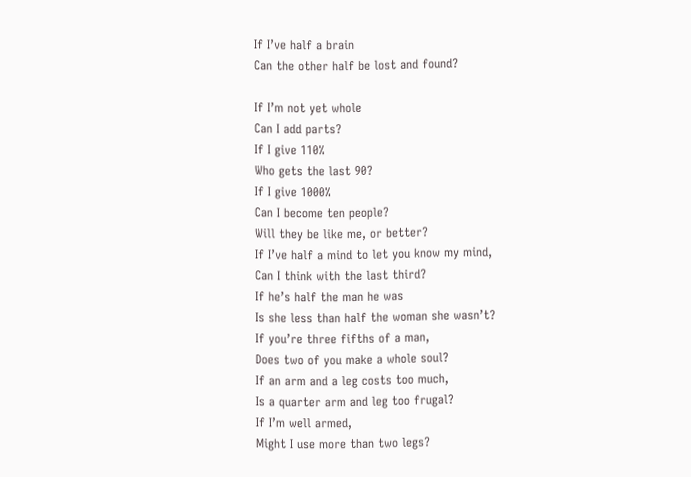If I’ve half a brain
Can the other half be lost and found?

If I’m not yet whole
Can I add parts?
If I give 110%
Who gets the last 90?
If I give 1000%
Can I become ten people?
Will they be like me, or better?
If I’ve half a mind to let you know my mind,
Can I think with the last third?
If he’s half the man he was
Is she less than half the woman she wasn’t?
If you’re three fifths of a man,
Does two of you make a whole soul?
If an arm and a leg costs too much,
Is a quarter arm and leg too frugal?
If I’m well armed,
Might I use more than two legs?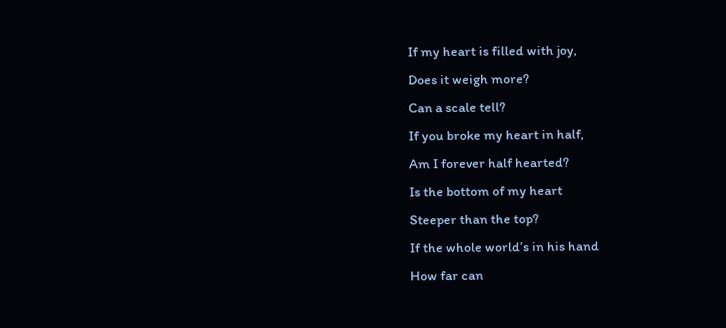If my heart is filled with joy,
Does it weigh more?
Can a scale tell?
If you broke my heart in half,
Am I forever half hearted?
Is the bottom of my heart
Steeper than the top?
If the whole world’s in his hand
How far can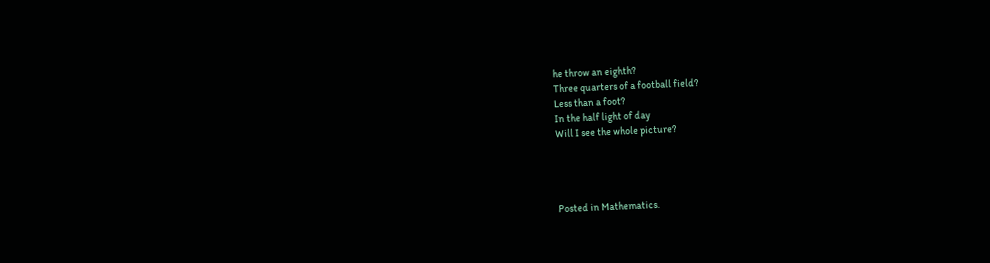he throw an eighth?
Three quarters of a football field?
Less than a foot?
In the half light of day
Will I see the whole picture?




Posted in Mathematics.